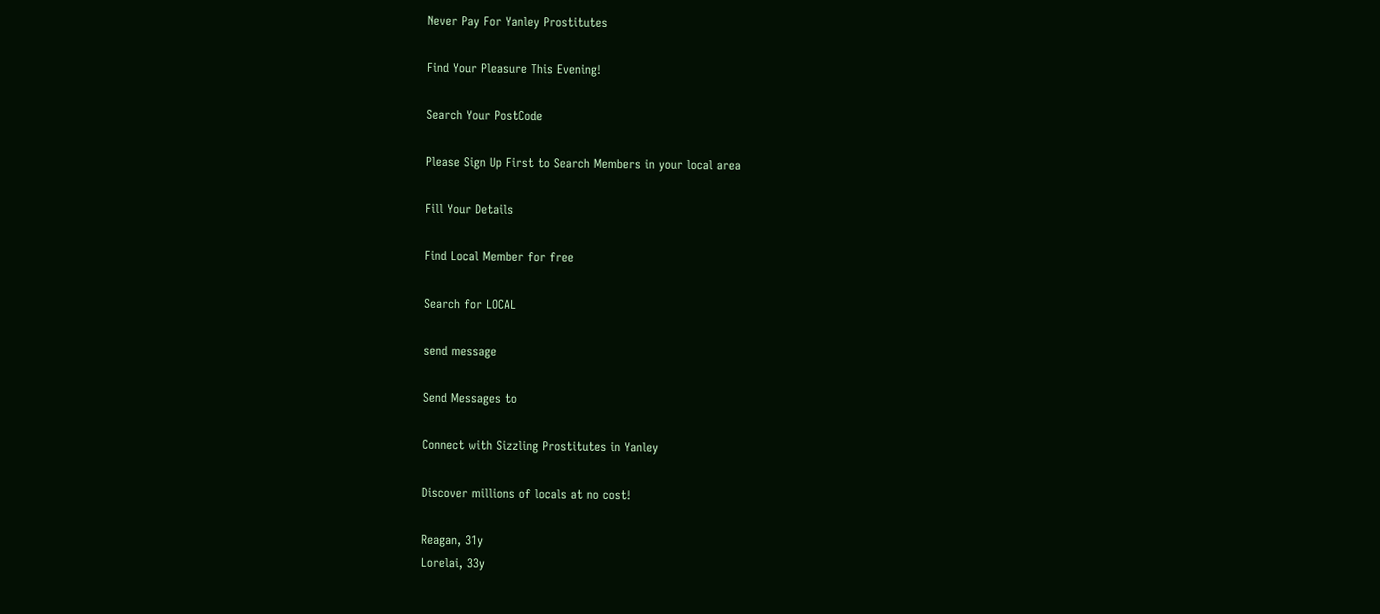Never Pay For Yanley Prostitutes

Find Your Pleasure This Evening!

Search Your PostCode

Please Sign Up First to Search Members in your local area

Fill Your Details

Find Local Member for free

Search for LOCAL

send message

Send Messages to

Connect with Sizzling Prostitutes in Yanley

Discover millions of locals at no cost!

Reagan, 31y
Lorelai, 33y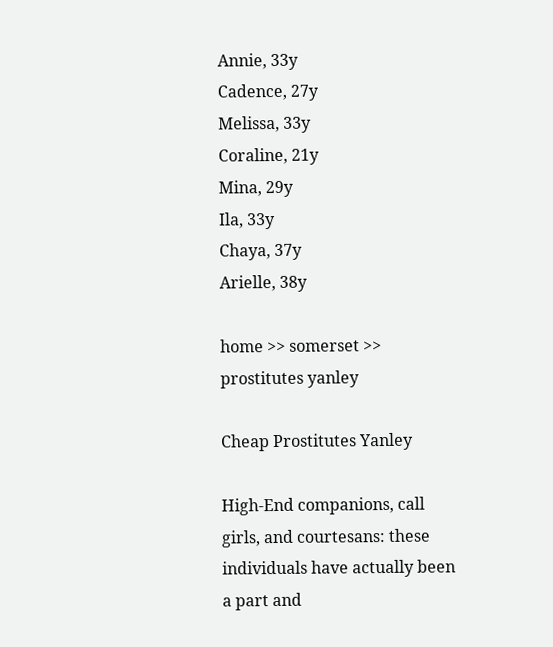Annie, 33y
Cadence, 27y
Melissa, 33y
Coraline, 21y
Mina, 29y
Ila, 33y
Chaya, 37y
Arielle, 38y

home >> somerset >> prostitutes yanley

Cheap Prostitutes Yanley

High-End companions, call girls, and courtesans: these individuals have actually been a part and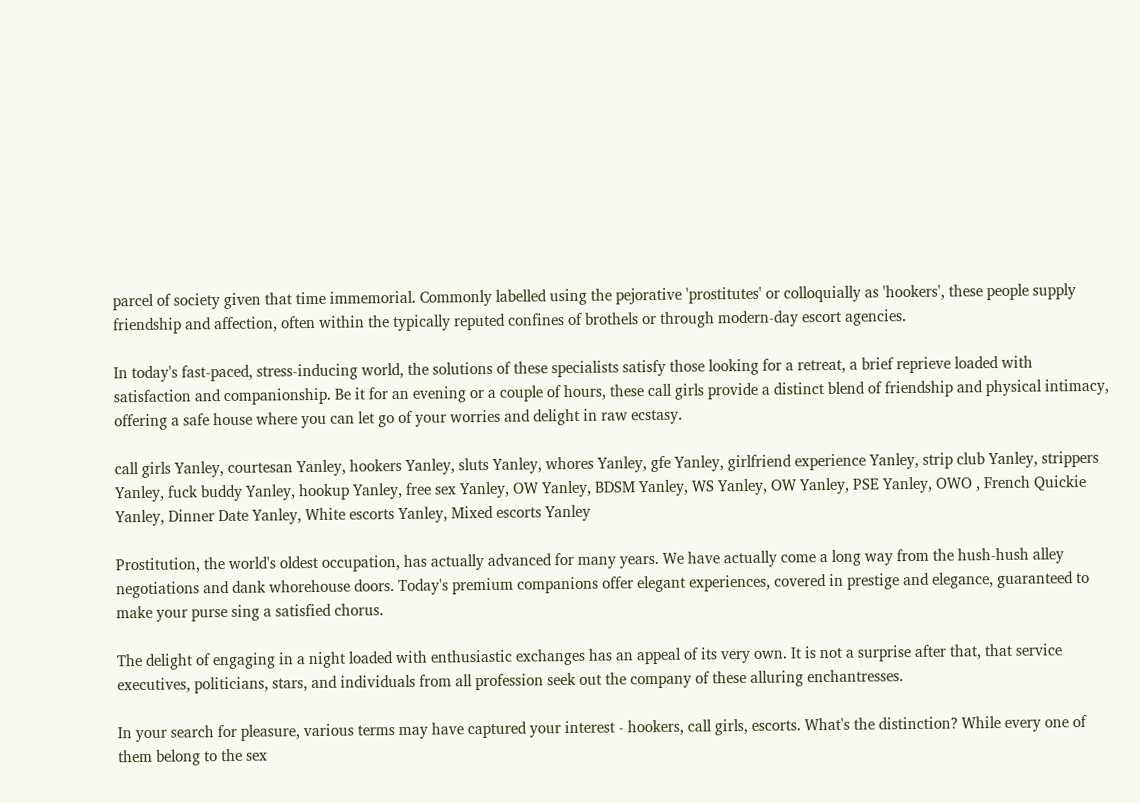parcel of society given that time immemorial. Commonly labelled using the pejorative 'prostitutes' or colloquially as 'hookers', these people supply friendship and affection, often within the typically reputed confines of brothels or through modern-day escort agencies.

In today's fast-paced, stress-inducing world, the solutions of these specialists satisfy those looking for a retreat, a brief reprieve loaded with satisfaction and companionship. Be it for an evening or a couple of hours, these call girls provide a distinct blend of friendship and physical intimacy, offering a safe house where you can let go of your worries and delight in raw ecstasy.

call girls Yanley, courtesan Yanley, hookers Yanley, sluts Yanley, whores Yanley, gfe Yanley, girlfriend experience Yanley, strip club Yanley, strippers Yanley, fuck buddy Yanley, hookup Yanley, free sex Yanley, OW Yanley, BDSM Yanley, WS Yanley, OW Yanley, PSE Yanley, OWO , French Quickie Yanley, Dinner Date Yanley, White escorts Yanley, Mixed escorts Yanley

Prostitution, the world's oldest occupation, has actually advanced for many years. We have actually come a long way from the hush-hush alley negotiations and dank whorehouse doors. Today's premium companions offer elegant experiences, covered in prestige and elegance, guaranteed to make your purse sing a satisfied chorus.

The delight of engaging in a night loaded with enthusiastic exchanges has an appeal of its very own. It is not a surprise after that, that service executives, politicians, stars, and individuals from all profession seek out the company of these alluring enchantresses.

In your search for pleasure, various terms may have captured your interest - hookers, call girls, escorts. What's the distinction? While every one of them belong to the sex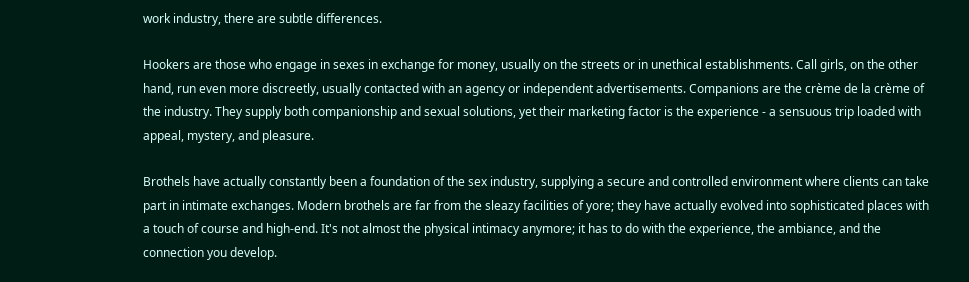work industry, there are subtle differences.

Hookers are those who engage in sexes in exchange for money, usually on the streets or in unethical establishments. Call girls, on the other hand, run even more discreetly, usually contacted with an agency or independent advertisements. Companions are the crème de la crème of the industry. They supply both companionship and sexual solutions, yet their marketing factor is the experience - a sensuous trip loaded with appeal, mystery, and pleasure.

Brothels have actually constantly been a foundation of the sex industry, supplying a secure and controlled environment where clients can take part in intimate exchanges. Modern brothels are far from the sleazy facilities of yore; they have actually evolved into sophisticated places with a touch of course and high-end. It's not almost the physical intimacy anymore; it has to do with the experience, the ambiance, and the connection you develop.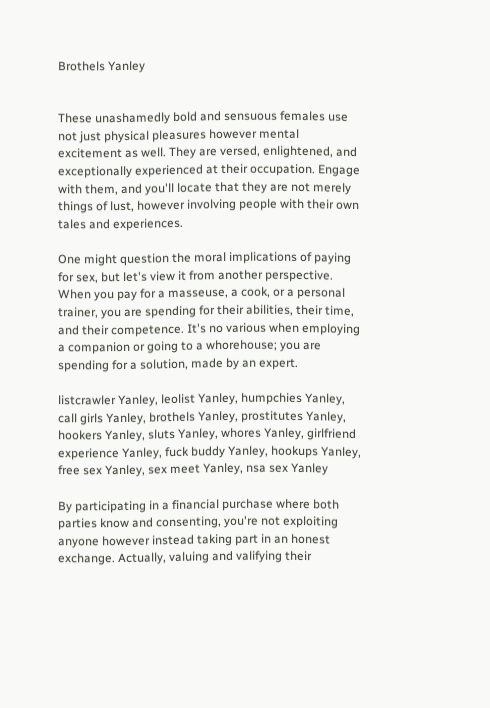Brothels Yanley


These unashamedly bold and sensuous females use not just physical pleasures however mental excitement as well. They are versed, enlightened, and exceptionally experienced at their occupation. Engage with them, and you'll locate that they are not merely things of lust, however involving people with their own tales and experiences.

One might question the moral implications of paying for sex, but let's view it from another perspective. When you pay for a masseuse, a cook, or a personal trainer, you are spending for their abilities, their time, and their competence. It's no various when employing a companion or going to a whorehouse; you are spending for a solution, made by an expert.

listcrawler Yanley, leolist Yanley, humpchies Yanley, call girls Yanley, brothels Yanley, prostitutes Yanley, hookers Yanley, sluts Yanley, whores Yanley, girlfriend experience Yanley, fuck buddy Yanley, hookups Yanley, free sex Yanley, sex meet Yanley, nsa sex Yanley

By participating in a financial purchase where both parties know and consenting, you're not exploiting anyone however instead taking part in an honest exchange. Actually, valuing and valifying their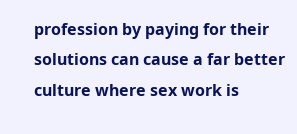profession by paying for their solutions can cause a far better culture where sex work is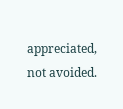appreciated, not avoided.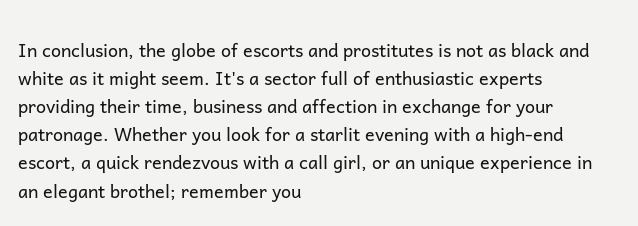In conclusion, the globe of escorts and prostitutes is not as black and white as it might seem. It's a sector full of enthusiastic experts providing their time, business and affection in exchange for your patronage. Whether you look for a starlit evening with a high-end escort, a quick rendezvous with a call girl, or an unique experience in an elegant brothel; remember you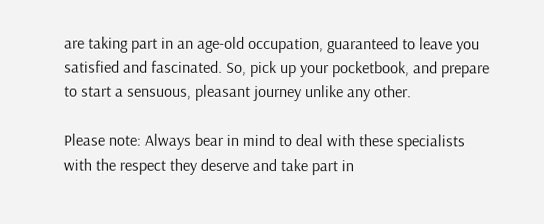are taking part in an age-old occupation, guaranteed to leave you satisfied and fascinated. So, pick up your pocketbook, and prepare to start a sensuous, pleasant journey unlike any other.

Please note: Always bear in mind to deal with these specialists with the respect they deserve and take part in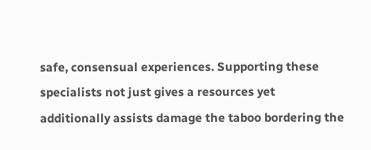safe, consensual experiences. Supporting these specialists not just gives a resources yet additionally assists damage the taboo bordering the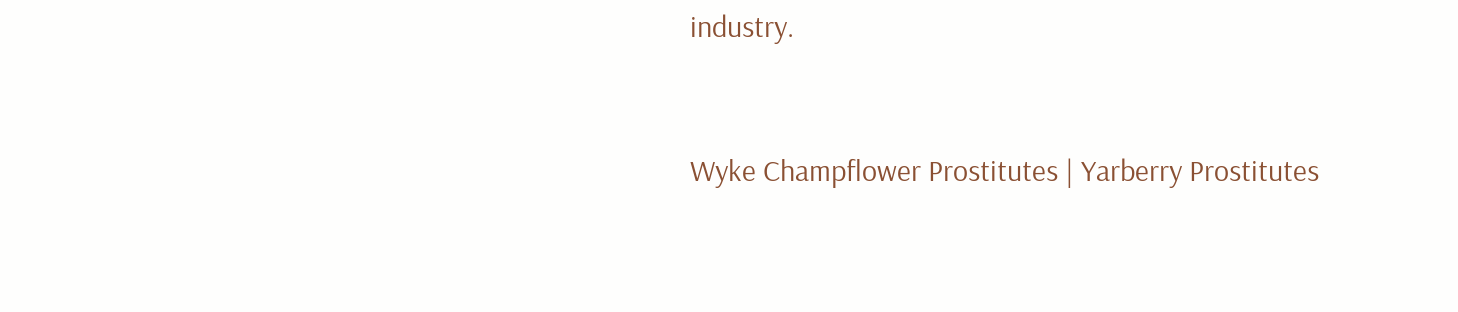industry.


Wyke Champflower Prostitutes | Yarberry Prostitutes